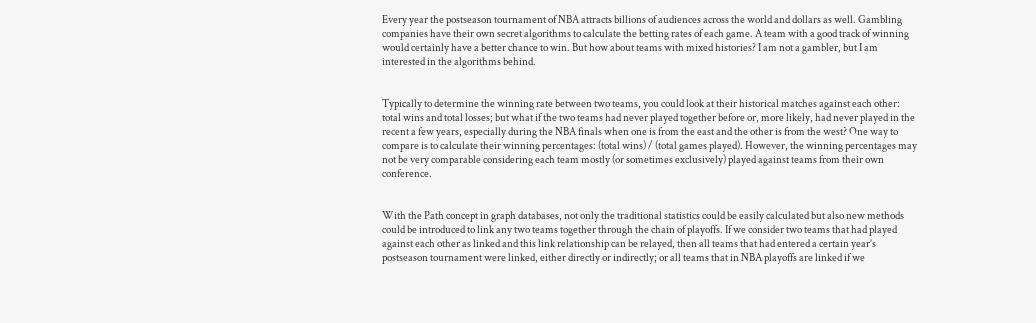Every year the postseason tournament of NBA attracts billions of audiences across the world and dollars as well. Gambling companies have their own secret algorithms to calculate the betting rates of each game. A team with a good track of winning would certainly have a better chance to win. But how about teams with mixed histories? I am not a gambler, but I am interested in the algorithms behind.


Typically to determine the winning rate between two teams, you could look at their historical matches against each other: total wins and total losses; but what if the two teams had never played together before or, more likely, had never played in the recent a few years, especially during the NBA finals when one is from the east and the other is from the west? One way to compare is to calculate their winning percentages: (total wins) / (total games played). However, the winning percentages may not be very comparable considering each team mostly (or sometimes exclusively) played against teams from their own conference.


With the Path concept in graph databases, not only the traditional statistics could be easily calculated but also new methods could be introduced to link any two teams together through the chain of playoffs. If we consider two teams that had played against each other as linked and this link relationship can be relayed, then all teams that had entered a certain year’s postseason tournament were linked, either directly or indirectly; or all teams that in NBA playoffs are linked if we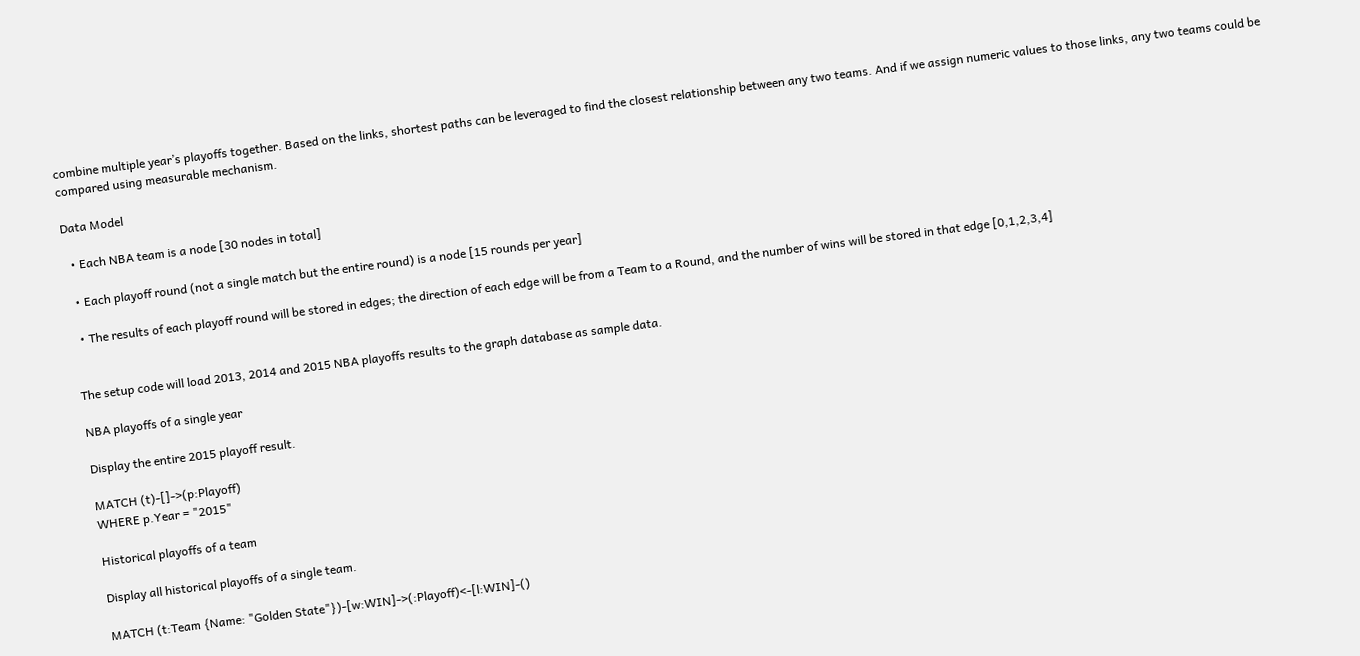combine multiple year’s playoffs together. Based on the links, shortest paths can be leveraged to find the closest relationship between any two teams. And if we assign numeric values to those links, any two teams could be compared using measurable mechanism.

Data Model

  • Each NBA team is a node [30 nodes in total]

  • Each playoff round (not a single match but the entire round) is a node [15 rounds per year]

  • The results of each playoff round will be stored in edges; the direction of each edge will be from a Team to a Round, and the number of wins will be stored in that edge [0,1,2,3,4]


The setup code will load 2013, 2014 and 2015 NBA playoffs results to the graph database as sample data.

NBA playoffs of a single year

Display the entire 2015 playoff result.

MATCH (t)-[]->(p:Playoff)
WHERE p.Year = "2015"

Historical playoffs of a team

Display all historical playoffs of a single team.

MATCH (t:Team {Name: "Golden State"})-[w:WIN]->(:Playoff)<-[l:WIN]-()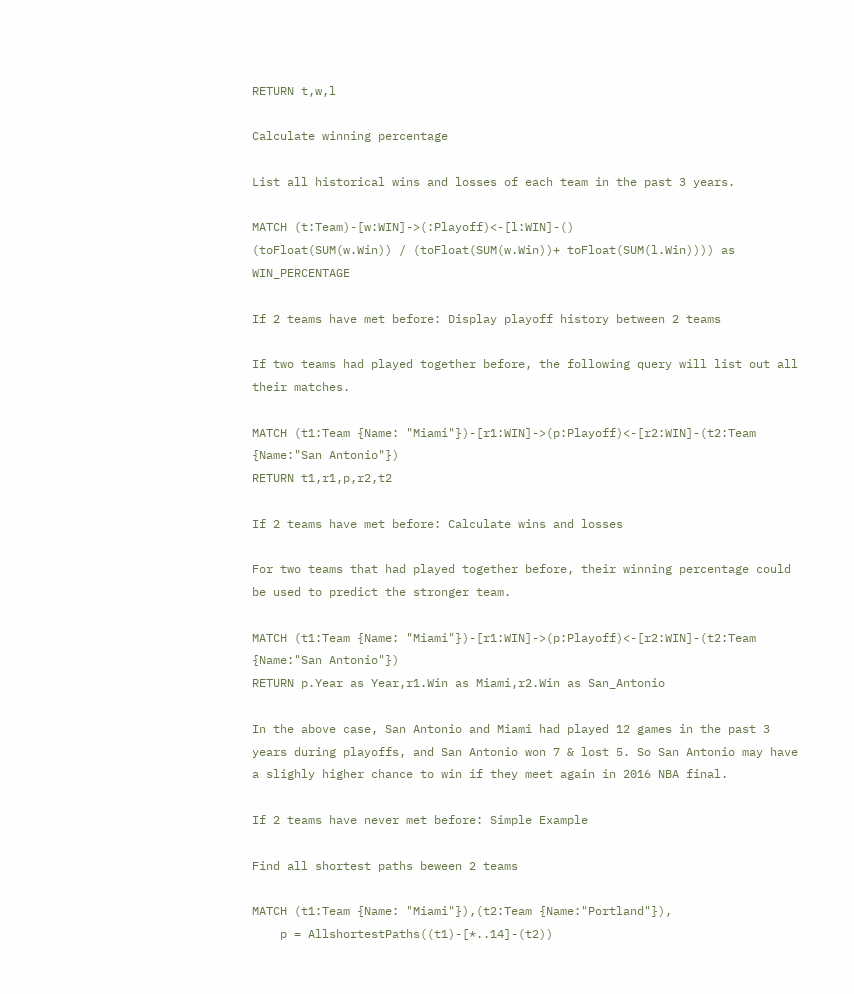RETURN t,w,l

Calculate winning percentage

List all historical wins and losses of each team in the past 3 years.

MATCH (t:Team)-[w:WIN]->(:Playoff)<-[l:WIN]-()
(toFloat(SUM(w.Win)) / (toFloat(SUM(w.Win))+ toFloat(SUM(l.Win)))) as WIN_PERCENTAGE

If 2 teams have met before: Display playoff history between 2 teams

If two teams had played together before, the following query will list out all their matches.

MATCH (t1:Team {Name: "Miami"})-[r1:WIN]->(p:Playoff)<-[r2:WIN]-(t2:Team {Name:"San Antonio"})
RETURN t1,r1,p,r2,t2

If 2 teams have met before: Calculate wins and losses

For two teams that had played together before, their winning percentage could be used to predict the stronger team.

MATCH (t1:Team {Name: "Miami"})-[r1:WIN]->(p:Playoff)<-[r2:WIN]-(t2:Team {Name:"San Antonio"})
RETURN p.Year as Year,r1.Win as Miami,r2.Win as San_Antonio

In the above case, San Antonio and Miami had played 12 games in the past 3 years during playoffs, and San Antonio won 7 & lost 5. So San Antonio may have a slighly higher chance to win if they meet again in 2016 NBA final.

If 2 teams have never met before: Simple Example

Find all shortest paths beween 2 teams

MATCH (t1:Team {Name: "Miami"}),(t2:Team {Name:"Portland"}),
    p = AllshortestPaths((t1)-[*..14]-(t2))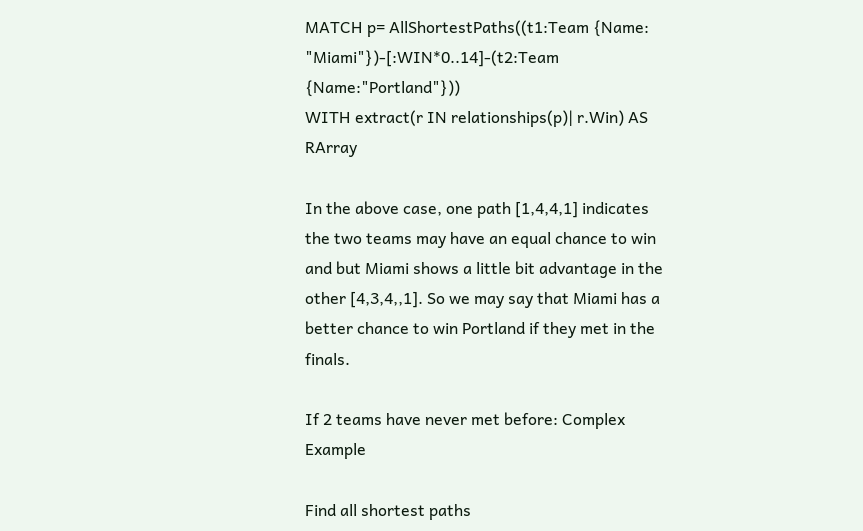MATCH p= AllShortestPaths((t1:Team {Name: "Miami"})-[:WIN*0..14]-(t2:Team {Name:"Portland"}))
WITH extract(r IN relationships(p)| r.Win) AS RArray

In the above case, one path [1,4,4,1] indicates the two teams may have an equal chance to win and but Miami shows a little bit advantage in the other [4,3,4,,1]. So we may say that Miami has a better chance to win Portland if they met in the finals.

If 2 teams have never met before: Complex Example

Find all shortest paths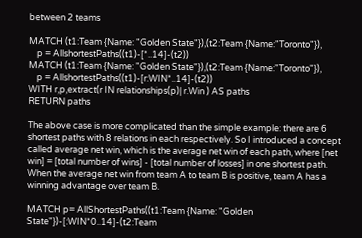between 2 teams

MATCH (t1:Team {Name: "Golden State"}),(t2:Team {Name:"Toronto"}),
    p = AllshortestPaths((t1)-[*..14]-(t2))
MATCH (t1:Team {Name: "Golden State"}),(t2:Team {Name:"Toronto"}),
    p = AllshortestPaths((t1)-[r:WIN*..14]-(t2))
WITH r,p,extract(r IN relationships(p)| r.Win ) AS paths
RETURN paths

The above case is more complicated than the simple example: there are 6 shortest paths with 8 relations in each respectively. So I introduced a concept called average net win, which is the average net win of each path, where [net win] = [total number of wins] - [total number of losses] in one shortest path. When the average net win from team A to team B is positive, team A has a winning advantage over team B.

MATCH p= AllShortestPaths((t1:Team {Name: "Golden State"})-[:WIN*0..14]-(t2:Team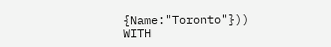{Name:"Toronto"}))
WITH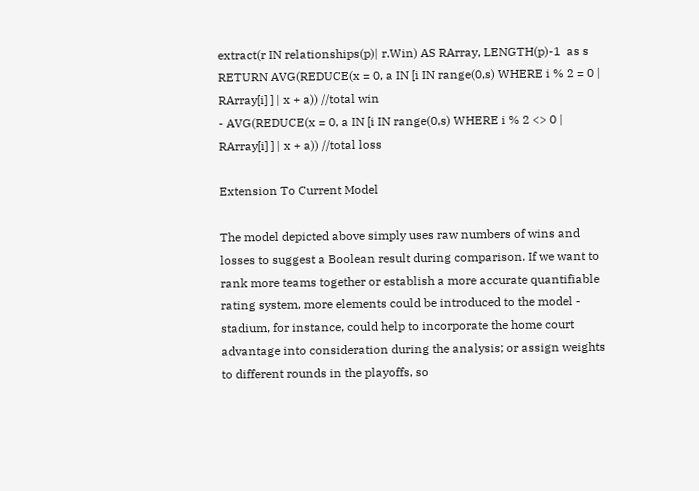extract(r IN relationships(p)| r.Win) AS RArray, LENGTH(p)-1  as s
RETURN AVG(REDUCE(x = 0, a IN [i IN range(0,s) WHERE i % 2 = 0 | RArray[i] ] | x + a)) //total win
- AVG(REDUCE(x = 0, a IN [i IN range(0,s) WHERE i % 2 <> 0 | RArray[i] ] | x + a)) //total loss

Extension To Current Model

The model depicted above simply uses raw numbers of wins and losses to suggest a Boolean result during comparison. If we want to rank more teams together or establish a more accurate quantifiable rating system, more elements could be introduced to the model - stadium, for instance, could help to incorporate the home court advantage into consideration during the analysis; or assign weights to different rounds in the playoffs, so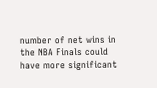number of net wins in the NBA Finals could have more significant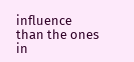influence than the ones in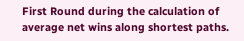First Round during the calculation of average net wins along shortest paths.